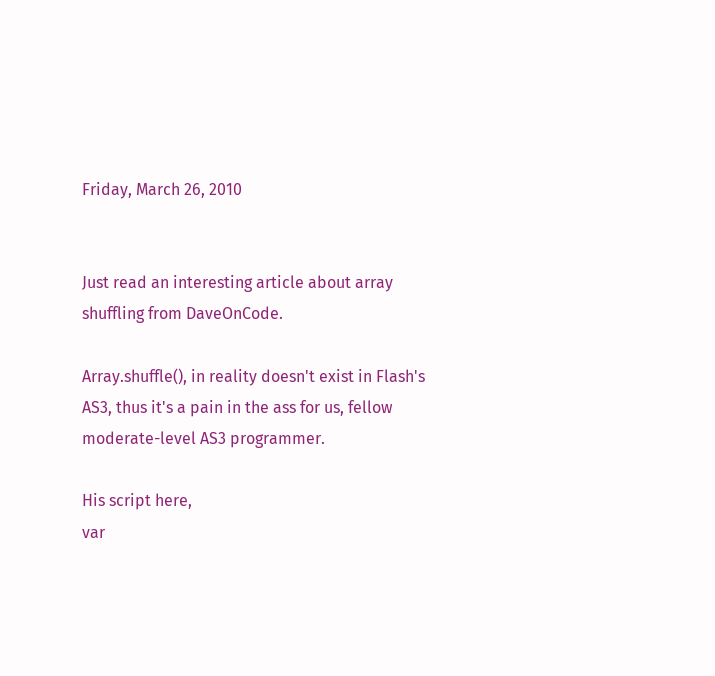Friday, March 26, 2010


Just read an interesting article about array shuffling from DaveOnCode.

Array.shuffle(), in reality doesn't exist in Flash's AS3, thus it's a pain in the ass for us, fellow moderate-level AS3 programmer.

His script here,
var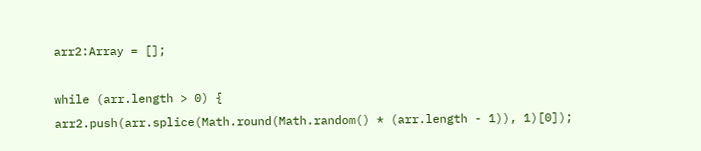arr2:Array = [];

while (arr.length > 0) {
arr2.push(arr.splice(Math.round(Math.random() * (arr.length - 1)), 1)[0]);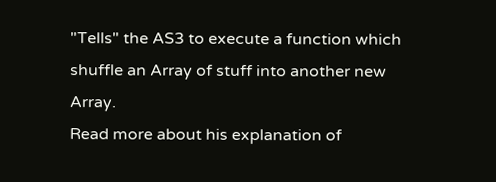"Tells" the AS3 to execute a function which shuffle an Array of stuff into another new Array.
Read more about his explanation of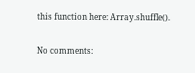this function here: Array.shuffle().

No comments: